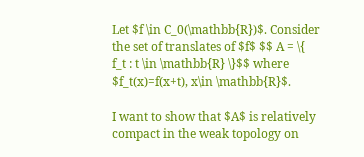Let $f \in C_0(\mathbb{R})$. Consider the set of translates of $f$ $$ A = \{ f_t : t \in \mathbb{R} \}$$ where $f_t(x)=f(x+t), x\in \mathbb{R}$.

I want to show that $A$ is relatively compact in the weak topology on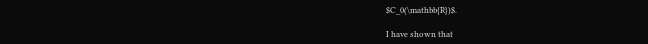$C_0(\mathbb{R})$.

I have shown that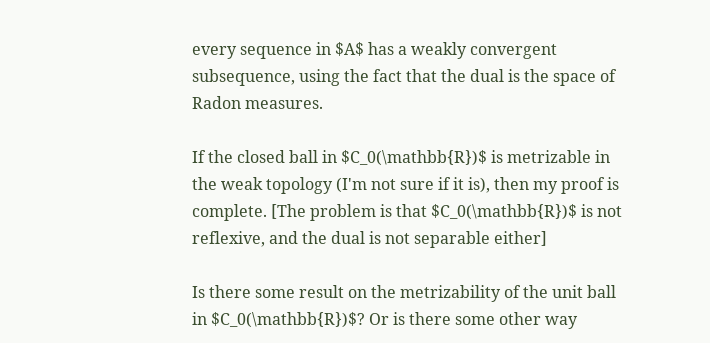every sequence in $A$ has a weakly convergent subsequence, using the fact that the dual is the space of Radon measures.

If the closed ball in $C_0(\mathbb{R})$ is metrizable in the weak topology (I'm not sure if it is), then my proof is complete. [The problem is that $C_0(\mathbb{R})$ is not reflexive, and the dual is not separable either]

Is there some result on the metrizability of the unit ball in $C_0(\mathbb{R})$? Or is there some other way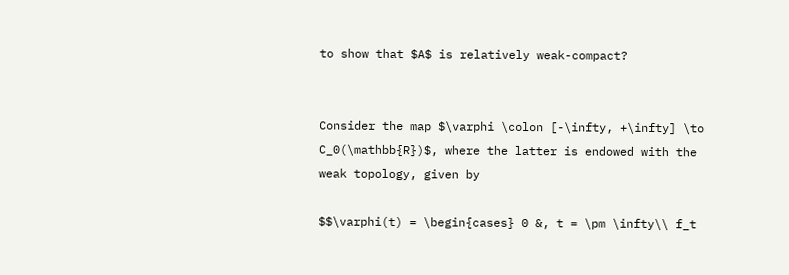to show that $A$ is relatively weak-compact?


Consider the map $\varphi \colon [-\infty, +\infty] \to C_0(\mathbb{R})$, where the latter is endowed with the weak topology, given by

$$\varphi(t) = \begin{cases} 0 &, t = \pm \infty\\ f_t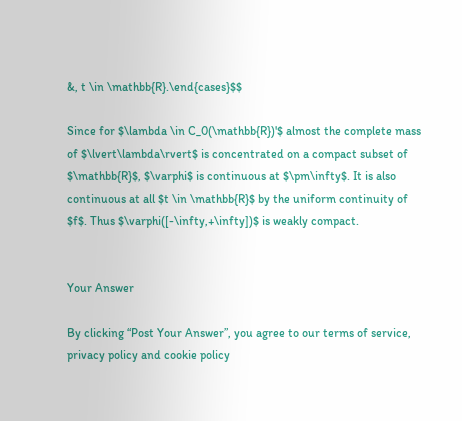&, t \in \mathbb{R}.\end{cases}$$

Since for $\lambda \in C_0(\mathbb{R})'$ almost the complete mass of $\lvert\lambda\rvert$ is concentrated on a compact subset of $\mathbb{R}$, $\varphi$ is continuous at $\pm\infty$. It is also continuous at all $t \in \mathbb{R}$ by the uniform continuity of $f$. Thus $\varphi([-\infty,+\infty])$ is weakly compact.


Your Answer

By clicking “Post Your Answer”, you agree to our terms of service, privacy policy and cookie policy